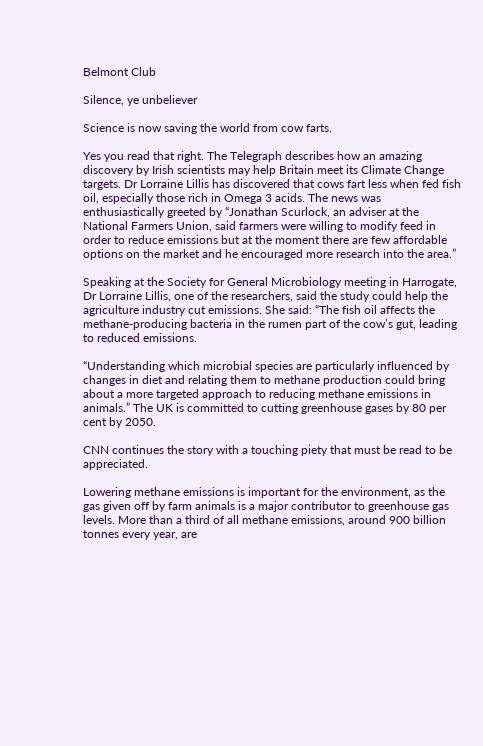Belmont Club

Silence, ye unbeliever

Science is now saving the world from cow farts.

Yes you read that right. The Telegraph describes how an amazing discovery by Irish scientists may help Britain meet its Climate Change targets. Dr Lorraine Lillis has discovered that cows fart less when fed fish oil, especially those rich in Omega 3 acids. The news was enthusiastically greeted by “Jonathan Scurlock, an adviser at the National Farmers Union, said farmers were willing to modify feed in order to reduce emissions but at the moment there are few affordable options on the market and he encouraged more research into the area.”

Speaking at the Society for General Microbiology meeting in Harrogate, Dr Lorraine Lillis, one of the researchers, said the study could help the agriculture industry cut emissions. She said: “The fish oil affects the methane-producing bacteria in the rumen part of the cow’s gut, leading to reduced emissions.

“Understanding which microbial species are particularly influenced by changes in diet and relating them to methane production could bring about a more targeted approach to reducing methane emissions in animals.” The UK is committed to cutting greenhouse gases by 80 per cent by 2050.

CNN continues the story with a touching piety that must be read to be appreciated.

Lowering methane emissions is important for the environment, as the gas given off by farm animals is a major contributor to greenhouse gas levels. More than a third of all methane emissions, around 900 billion tonnes every year, are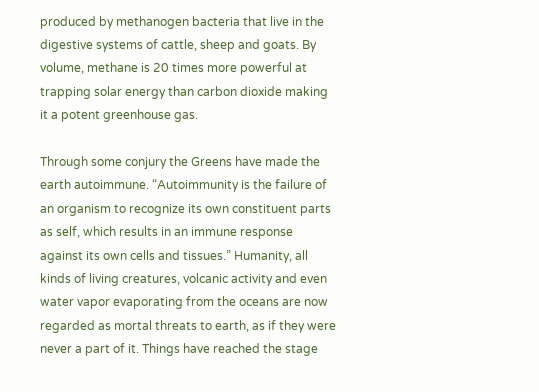produced by methanogen bacteria that live in the digestive systems of cattle, sheep and goats. By volume, methane is 20 times more powerful at trapping solar energy than carbon dioxide making it a potent greenhouse gas.

Through some conjury the Greens have made the earth autoimmune. “Autoimmunity is the failure of an organism to recognize its own constituent parts as self, which results in an immune response against its own cells and tissues.” Humanity, all kinds of living creatures, volcanic activity and even water vapor evaporating from the oceans are now regarded as mortal threats to earth, as if they were never a part of it. Things have reached the stage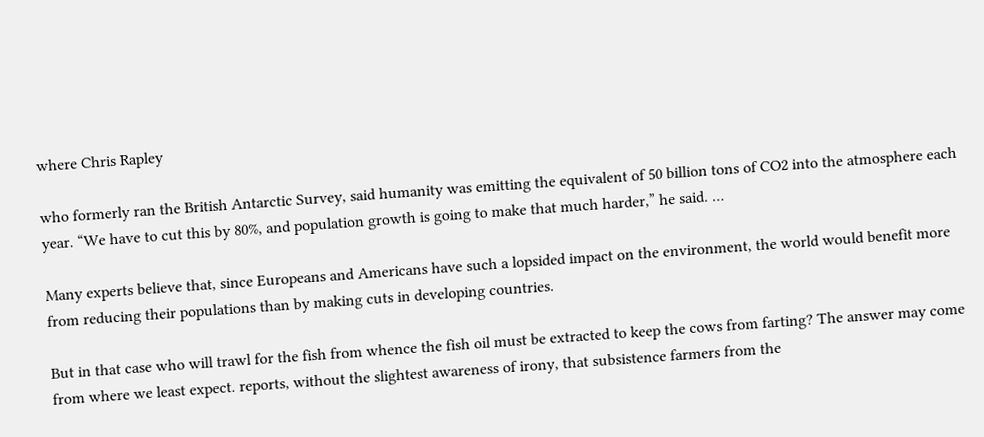where Chris Rapley

who formerly ran the British Antarctic Survey, said humanity was emitting the equivalent of 50 billion tons of CO2 into the atmosphere each year. “We have to cut this by 80%, and population growth is going to make that much harder,” he said. …

Many experts believe that, since Europeans and Americans have such a lopsided impact on the environment, the world would benefit more from reducing their populations than by making cuts in developing countries.

But in that case who will trawl for the fish from whence the fish oil must be extracted to keep the cows from farting? The answer may come from where we least expect. reports, without the slightest awareness of irony, that subsistence farmers from the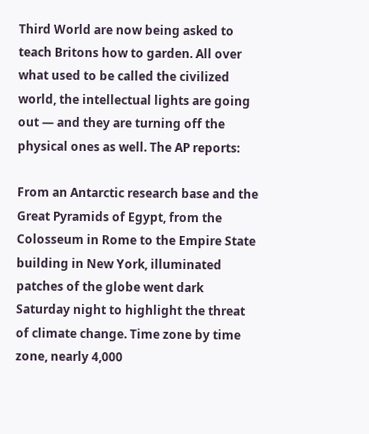Third World are now being asked to teach Britons how to garden. All over what used to be called the civilized world, the intellectual lights are going out — and they are turning off the physical ones as well. The AP reports:

From an Antarctic research base and the Great Pyramids of Egypt, from the Colosseum in Rome to the Empire State building in New York, illuminated patches of the globe went dark Saturday night to highlight the threat of climate change. Time zone by time zone, nearly 4,000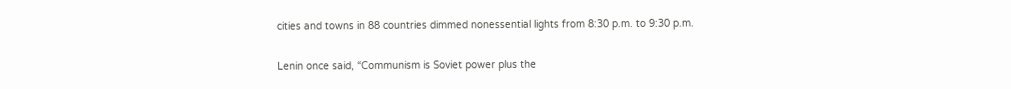cities and towns in 88 countries dimmed nonessential lights from 8:30 p.m. to 9:30 p.m.

Lenin once said, “Communism is Soviet power plus the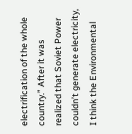electrification of the whole country.” After it was realized that Soviet Power couldn’t generate electricity, I think the Environmental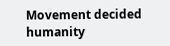Movement decided humanity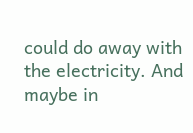could do away with the electricity. And maybe in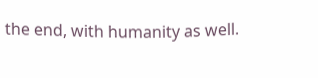the end, with humanity as well.